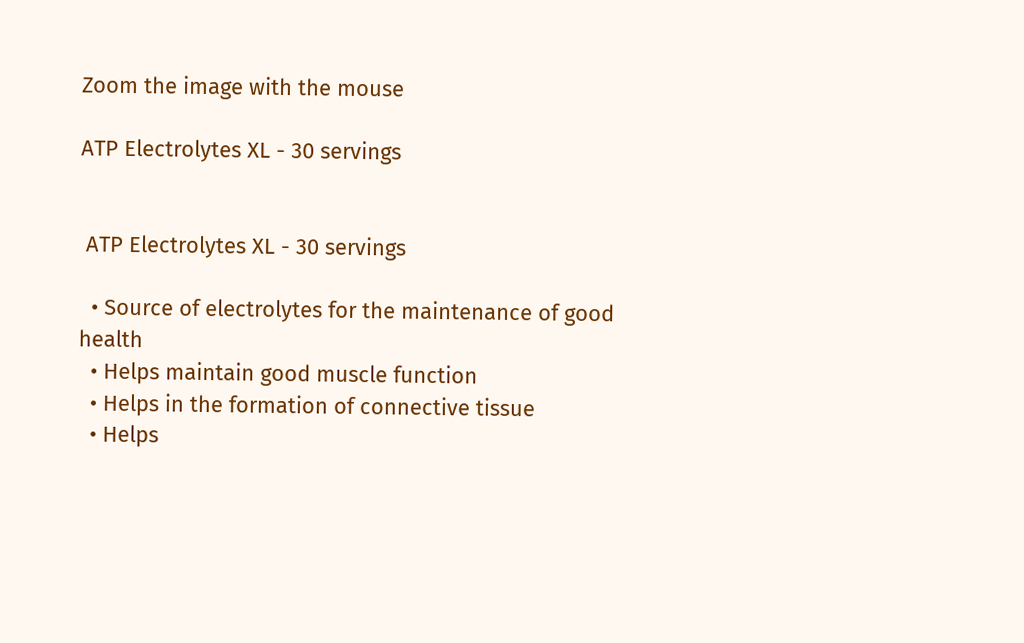Zoom the image with the mouse

ATP Electrolytes XL - 30 servings


 ATP Electrolytes XL - 30 servings

  • Source of electrolytes for the maintenance of good health
  • Helps maintain good muscle function
  • Helps in the formation of connective tissue
  • Helps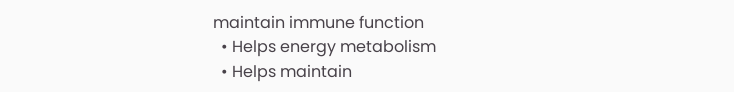maintain immune function
  • Helps energy metabolism
  • Helps maintain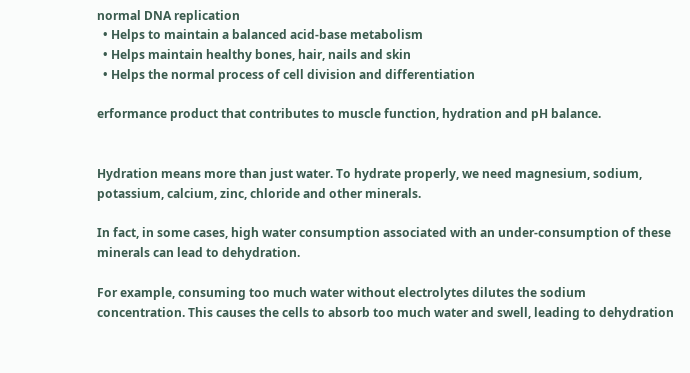normal DNA replication
  • Helps to maintain a balanced acid-base metabolism
  • Helps maintain healthy bones, hair, nails and skin
  • Helps the normal process of cell division and differentiation

erformance product that contributes to muscle function, hydration and pH balance.


Hydration means more than just water. To hydrate properly, we need magnesium, sodium, potassium, calcium, zinc, chloride and other minerals.

In fact, in some cases, high water consumption associated with an under-consumption of these minerals can lead to dehydration.

For example, consuming too much water without electrolytes dilutes the sodium concentration. This causes the cells to absorb too much water and swell, leading to dehydration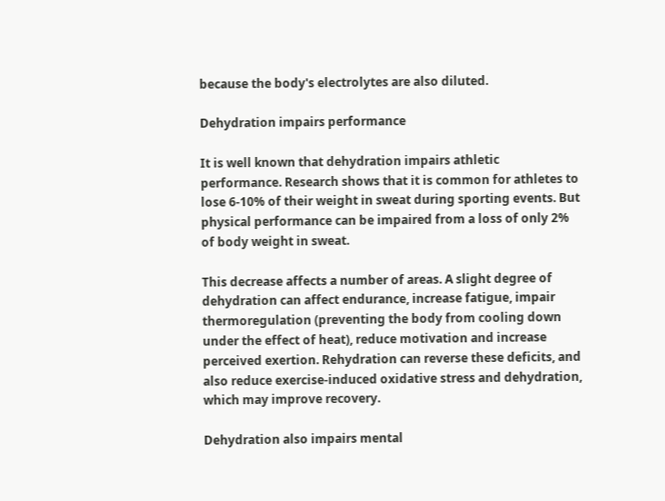because the body's electrolytes are also diluted.

Dehydration impairs performance

It is well known that dehydration impairs athletic performance. Research shows that it is common for athletes to lose 6-10% of their weight in sweat during sporting events. But physical performance can be impaired from a loss of only 2% of body weight in sweat.

This decrease affects a number of areas. A slight degree of dehydration can affect endurance, increase fatigue, impair thermoregulation (preventing the body from cooling down under the effect of heat), reduce motivation and increase perceived exertion. Rehydration can reverse these deficits, and also reduce exercise-induced oxidative stress and dehydration, which may improve recovery.

Dehydration also impairs mental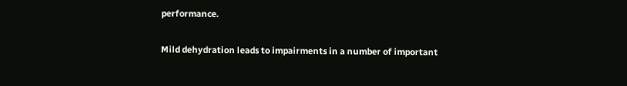performance.

Mild dehydration leads to impairments in a number of important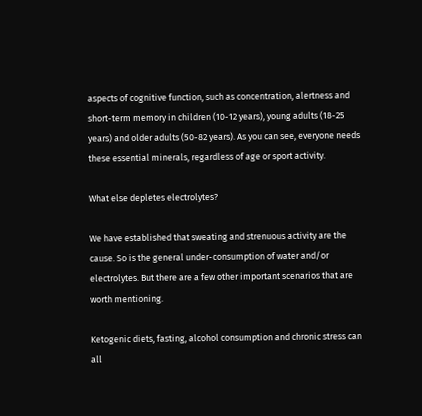aspects of cognitive function, such as concentration, alertness and short-term memory in children (10-12 years), young adults (18-25 years) and older adults (50-82 years). As you can see, everyone needs these essential minerals, regardless of age or sport activity.

What else depletes electrolytes?

We have established that sweating and strenuous activity are the cause. So is the general under-consumption of water and/or electrolytes. But there are a few other important scenarios that are worth mentioning.

Ketogenic diets, fasting, alcohol consumption and chronic stress can all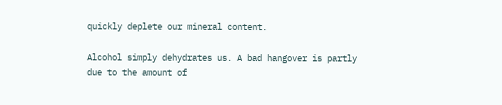quickly deplete our mineral content.

Alcohol simply dehydrates us. A bad hangover is partly due to the amount of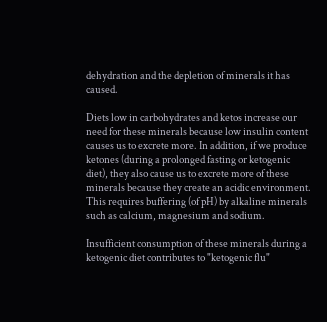dehydration and the depletion of minerals it has caused.

Diets low in carbohydrates and ketos increase our need for these minerals because low insulin content causes us to excrete more. In addition, if we produce ketones (during a prolonged fasting or ketogenic diet), they also cause us to excrete more of these minerals because they create an acidic environment. This requires buffering (of pH) by alkaline minerals such as calcium, magnesium and sodium.

Insufficient consumption of these minerals during a ketogenic diet contributes to "ketogenic flu"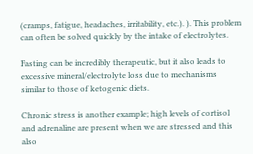(cramps, fatigue, headaches, irritability, etc.). ). This problem can often be solved quickly by the intake of electrolytes.

Fasting can be incredibly therapeutic, but it also leads to excessive mineral/electrolyte loss due to mechanisms similar to those of ketogenic diets.

Chronic stress is another example; high levels of cortisol and adrenaline are present when we are stressed and this also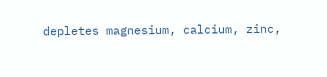depletes magnesium, calcium, zinc,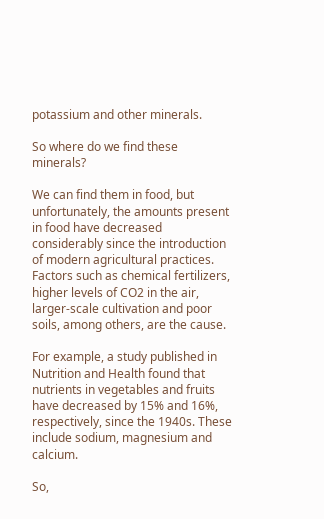potassium and other minerals.

So where do we find these minerals?

We can find them in food, but unfortunately, the amounts present in food have decreased considerably since the introduction of modern agricultural practices. Factors such as chemical fertilizers, higher levels of CO2 in the air, larger-scale cultivation and poor soils, among others, are the cause.

For example, a study published in Nutrition and Health found that nutrients in vegetables and fruits have decreased by 15% and 16%, respectively, since the 1940s. These include sodium, magnesium and calcium.

So,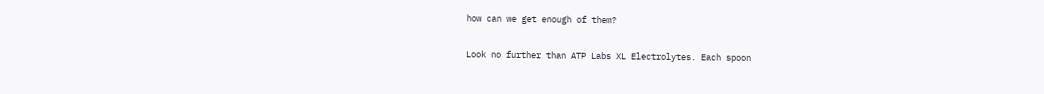how can we get enough of them?

Look no further than ATP Labs XL Electrolytes. Each spoon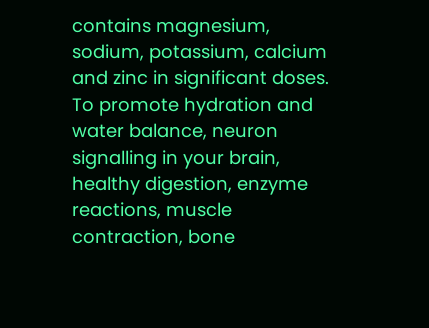contains magnesium, sodium, potassium, calcium and zinc in significant doses. To promote hydration and water balance, neuron signalling in your brain, healthy digestion, enzyme reactions, muscle contraction, bone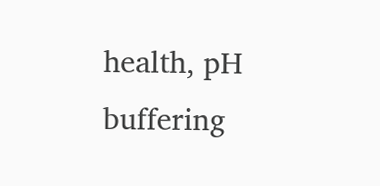health, pH buffering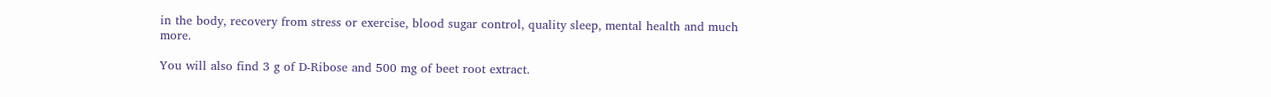in the body, recovery from stress or exercise, blood sugar control, quality sleep, mental health and much more.

You will also find 3 g of D-Ribose and 500 mg of beet root extract.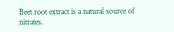Beet root extract is a natural source of nitrates.